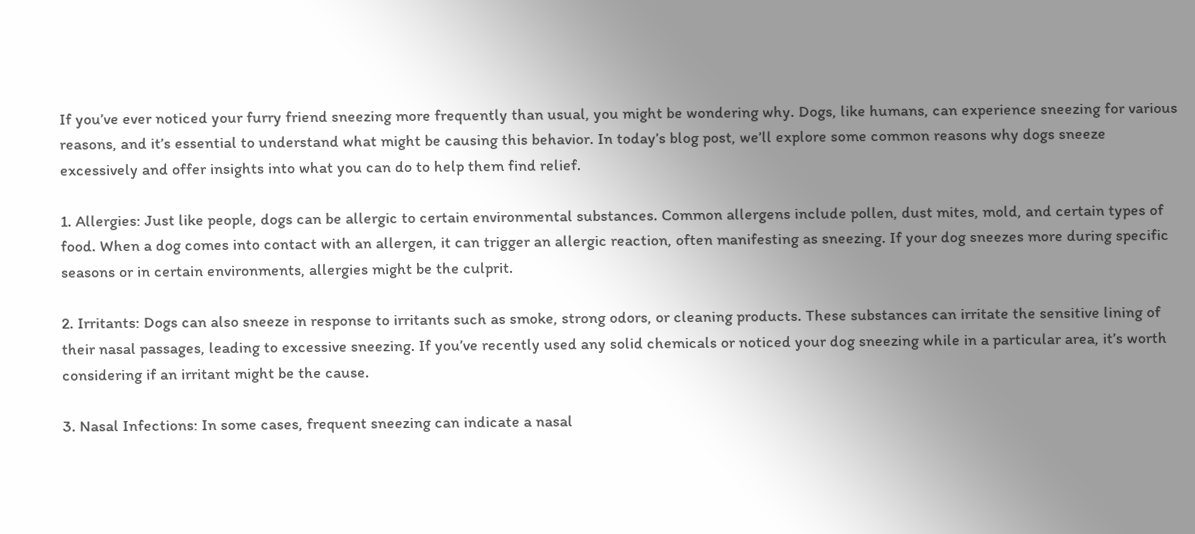If you’ve ever noticed your furry friend sneezing more frequently than usual, you might be wondering why. Dogs, like humans, can experience sneezing for various reasons, and it’s essential to understand what might be causing this behavior. In today’s blog post, we’ll explore some common reasons why dogs sneeze excessively and offer insights into what you can do to help them find relief.

1. Allergies: Just like people, dogs can be allergic to certain environmental substances. Common allergens include pollen, dust mites, mold, and certain types of food. When a dog comes into contact with an allergen, it can trigger an allergic reaction, often manifesting as sneezing. If your dog sneezes more during specific seasons or in certain environments, allergies might be the culprit.

2. Irritants: Dogs can also sneeze in response to irritants such as smoke, strong odors, or cleaning products. These substances can irritate the sensitive lining of their nasal passages, leading to excessive sneezing. If you’ve recently used any solid chemicals or noticed your dog sneezing while in a particular area, it’s worth considering if an irritant might be the cause.

3. Nasal Infections: In some cases, frequent sneezing can indicate a nasal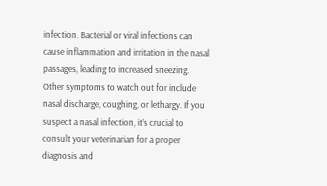infection. Bacterial or viral infections can cause inflammation and irritation in the nasal passages, leading to increased sneezing. Other symptoms to watch out for include nasal discharge, coughing, or lethargy. If you suspect a nasal infection, it’s crucial to consult your veterinarian for a proper diagnosis and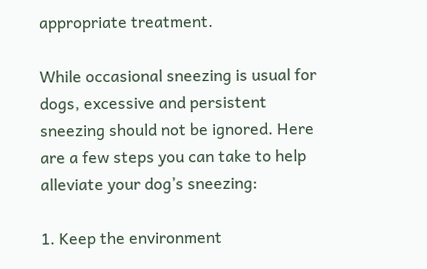appropriate treatment.

While occasional sneezing is usual for dogs, excessive and persistent sneezing should not be ignored. Here are a few steps you can take to help alleviate your dog’s sneezing:

1. Keep the environment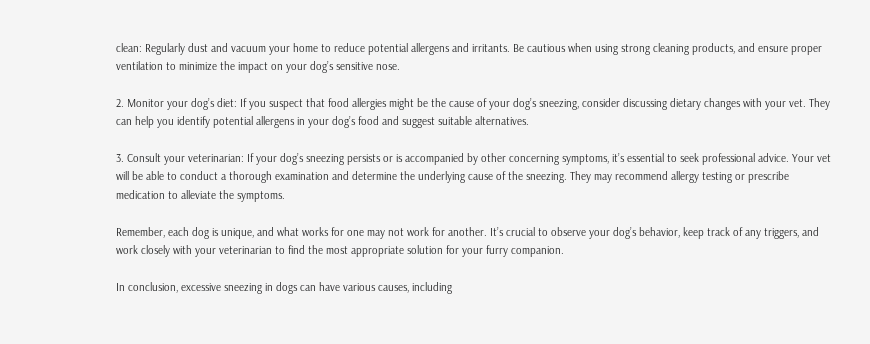clean: Regularly dust and vacuum your home to reduce potential allergens and irritants. Be cautious when using strong cleaning products, and ensure proper ventilation to minimize the impact on your dog’s sensitive nose.

2. Monitor your dog’s diet: If you suspect that food allergies might be the cause of your dog’s sneezing, consider discussing dietary changes with your vet. They can help you identify potential allergens in your dog’s food and suggest suitable alternatives.

3. Consult your veterinarian: If your dog’s sneezing persists or is accompanied by other concerning symptoms, it’s essential to seek professional advice. Your vet will be able to conduct a thorough examination and determine the underlying cause of the sneezing. They may recommend allergy testing or prescribe medication to alleviate the symptoms.

Remember, each dog is unique, and what works for one may not work for another. It’s crucial to observe your dog’s behavior, keep track of any triggers, and work closely with your veterinarian to find the most appropriate solution for your furry companion.

In conclusion, excessive sneezing in dogs can have various causes, including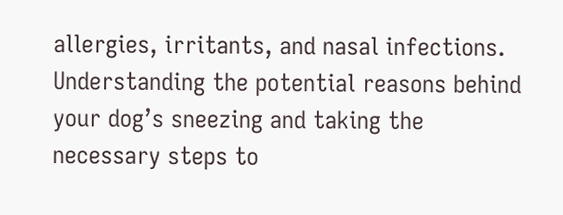allergies, irritants, and nasal infections. Understanding the potential reasons behind your dog’s sneezing and taking the necessary steps to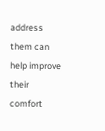address them can help improve their comfort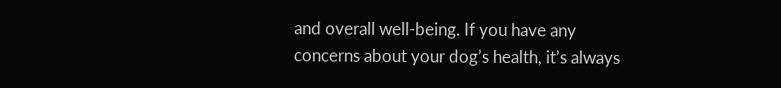and overall well-being. If you have any concerns about your dog’s health, it’s always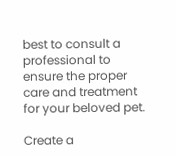best to consult a professional to ensure the proper care and treatment for your beloved pet.

Create a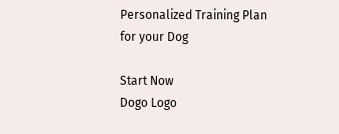Personalized Training Plan for your Dog

Start Now
Dogo Logo